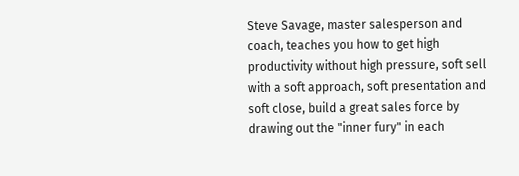Steve Savage, master salesperson and coach, teaches you how to get high productivity without high pressure, soft sell with a soft approach, soft presentation and soft close, build a great sales force by drawing out the "inner fury" in each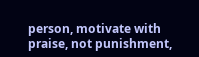person, motivate with praise, not punishment,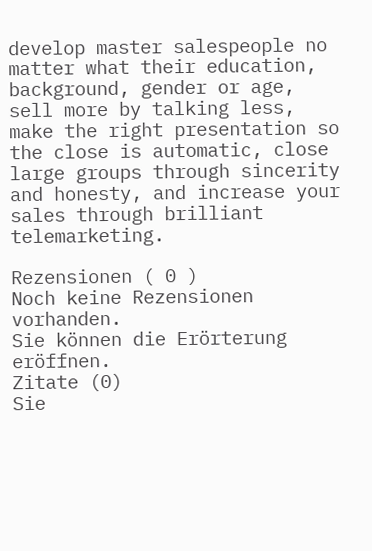develop master salespeople no matter what their education, background, gender or age, sell more by talking less, make the right presentation so the close is automatic, close large groups through sincerity and honesty, and increase your sales through brilliant telemarketing.

Rezensionen ( 0 )
Noch keine Rezensionen vorhanden.
Sie können die Erörterung eröffnen.
Zitate (0)
Sie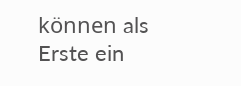können als Erste ein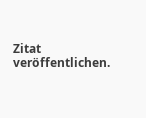Zitat veröffentlichen.